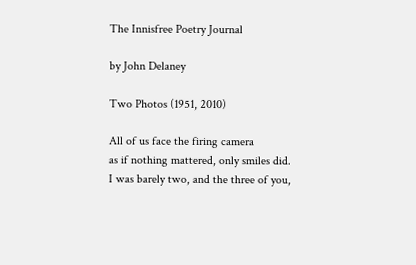The Innisfree Poetry Journal

by John Delaney

Two Photos (1951, 2010)

All of us face the firing camera
as if nothing mattered, only smiles did.
I was barely two, and the three of you,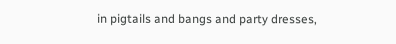in pigtails and bangs and party dresses,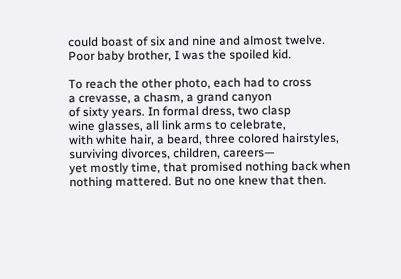could boast of six and nine and almost twelve.
Poor baby brother, I was the spoiled kid.

To reach the other photo, each had to cross
a crevasse, a chasm, a grand canyon
of sixty years. In formal dress, two clasp
wine glasses, all link arms to celebrate,
with white hair, a beard, three colored hairstyles,
surviving divorces, children, careers—
yet mostly time, that promised nothing back when
nothing mattered. But no one knew that then.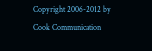Copyright 2006-2012 by Cook Communication